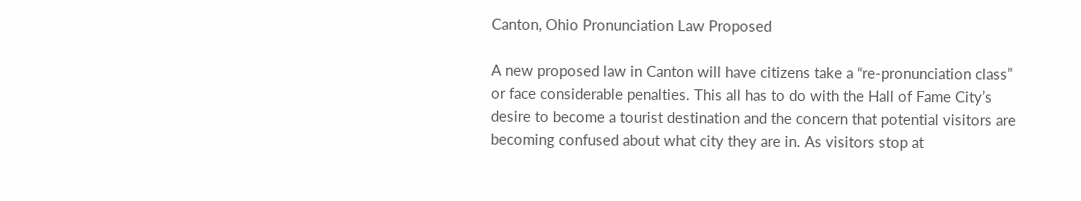Canton, Ohio Pronunciation Law Proposed

A new proposed law in Canton will have citizens take a “re-pronunciation class” or face considerable penalties. This all has to do with the Hall of Fame City’s desire to become a tourist destination and the concern that potential visitors are becoming confused about what city they are in. As visitors stop at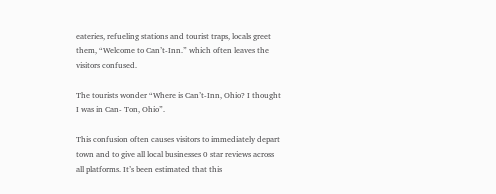eateries, refueling stations and tourist traps, locals greet them, “Welcome to Can’t-Inn.” which often leaves the visitors confused.

The tourists wonder “Where is Can’t-Inn, Ohio? I thought I was in Can- Ton, Ohio”.

This confusion often causes visitors to immediately depart town and to give all local businesses 0 star reviews across all platforms. It’s been estimated that this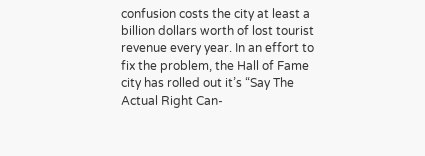confusion costs the city at least a billion dollars worth of lost tourist revenue every year. In an effort to fix the problem, the Hall of Fame city has rolled out it’s “Say The Actual Right Can-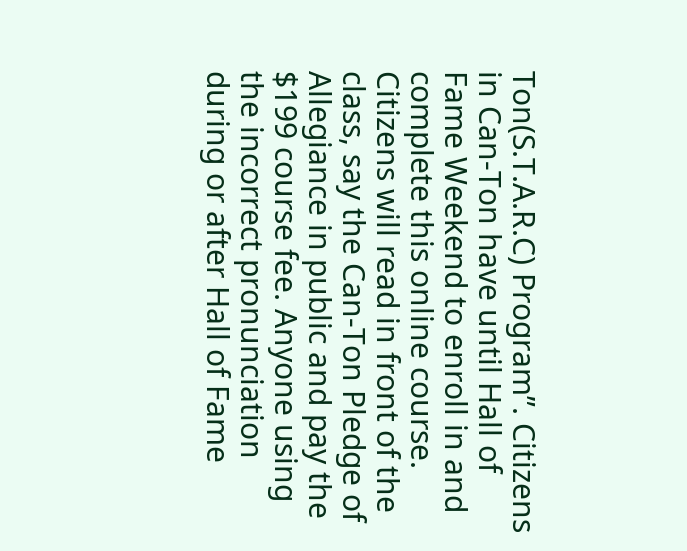Ton(S.T.A.R.C) Program”. Citizens in Can-Ton have until Hall of Fame Weekend to enroll in and complete this online course. Citizens will read in front of the class, say the Can-Ton Pledge of Allegiance in public and pay the $199 course fee. Anyone using the incorrect pronunciation during or after Hall of Fame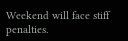Weekend will face stiff penalties.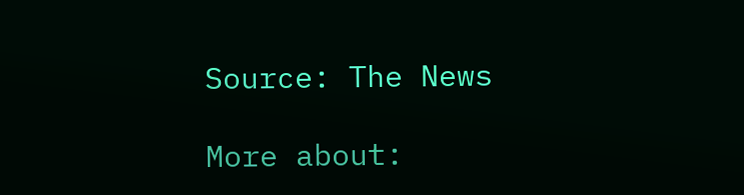Source: The News

More about: